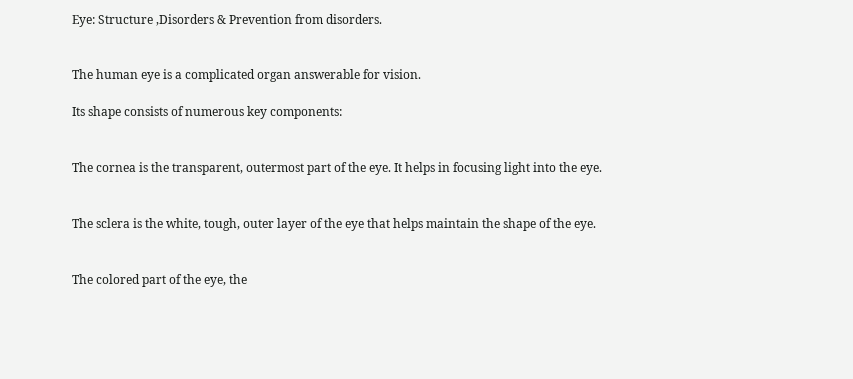Eye: Structure ,Disorders & Prevention from disorders.


The human eye is a complicated organ answerable for vision.

Its shape consists of numerous key components:


The cornea is the transparent, outermost part of the eye. It helps in focusing light into the eye.


The sclera is the white, tough, outer layer of the eye that helps maintain the shape of the eye.


The colored part of the eye, the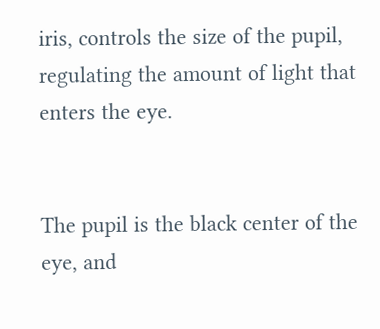iris, controls the size of the pupil, regulating the amount of light that enters the eye.


The pupil is the black center of the eye, and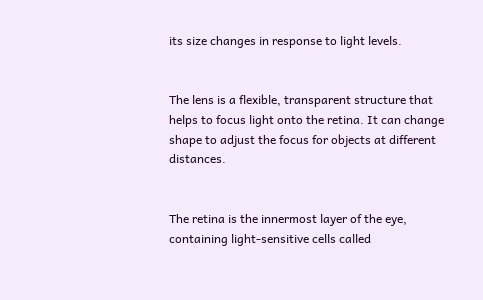its size changes in response to light levels.


The lens is a flexible, transparent structure that helps to focus light onto the retina. It can change shape to adjust the focus for objects at different distances.


The retina is the innermost layer of the eye, containing light-sensitive cells called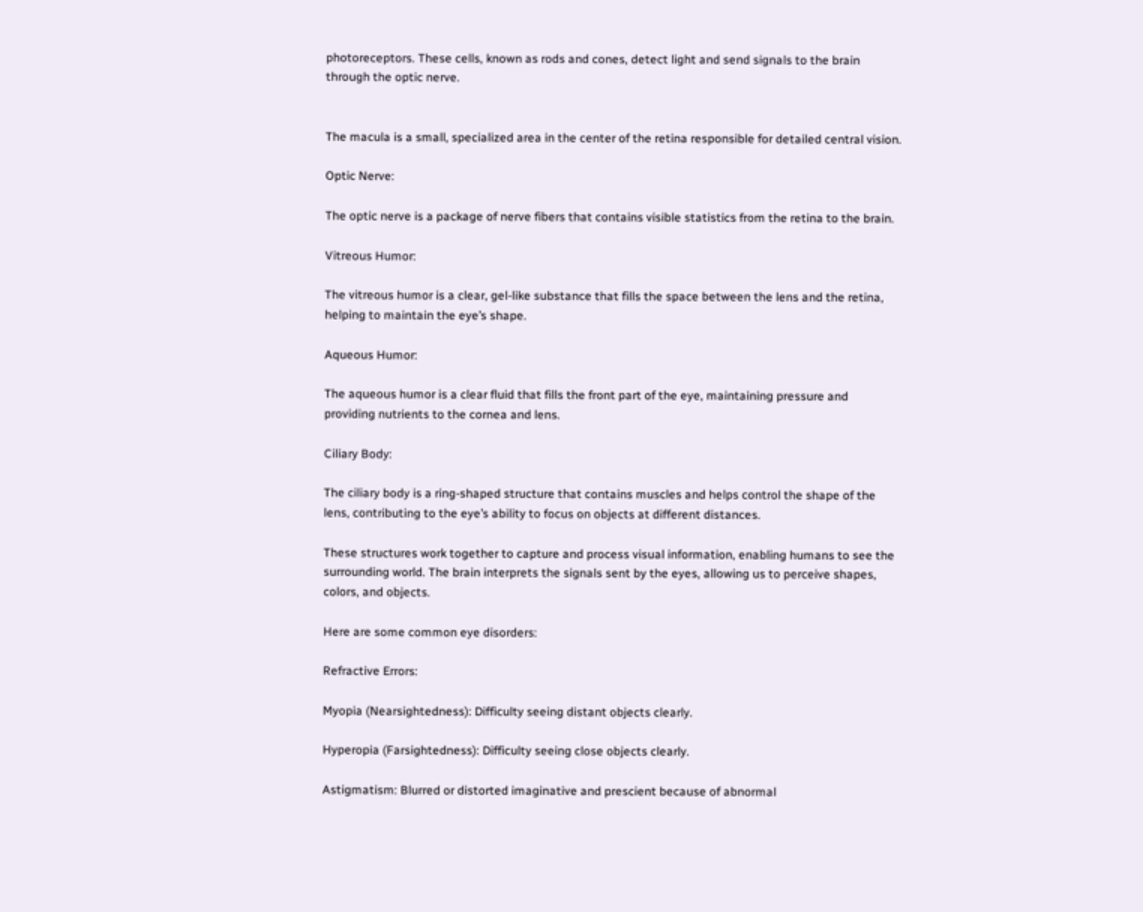photoreceptors. These cells, known as rods and cones, detect light and send signals to the brain through the optic nerve.


The macula is a small, specialized area in the center of the retina responsible for detailed central vision.

Optic Nerve:

The optic nerve is a package of nerve fibers that contains visible statistics from the retina to the brain.

Vitreous Humor:

The vitreous humor is a clear, gel-like substance that fills the space between the lens and the retina, helping to maintain the eye’s shape.

Aqueous Humor:

The aqueous humor is a clear fluid that fills the front part of the eye, maintaining pressure and providing nutrients to the cornea and lens.

Ciliary Body:

The ciliary body is a ring-shaped structure that contains muscles and helps control the shape of the lens, contributing to the eye’s ability to focus on objects at different distances.

These structures work together to capture and process visual information, enabling humans to see the surrounding world. The brain interprets the signals sent by the eyes, allowing us to perceive shapes, colors, and objects.

Here are some common eye disorders:

Refractive Errors:

Myopia (Nearsightedness): Difficulty seeing distant objects clearly.

Hyperopia (Farsightedness): Difficulty seeing close objects clearly.

Astigmatism: Blurred or distorted imaginative and prescient because of abnormal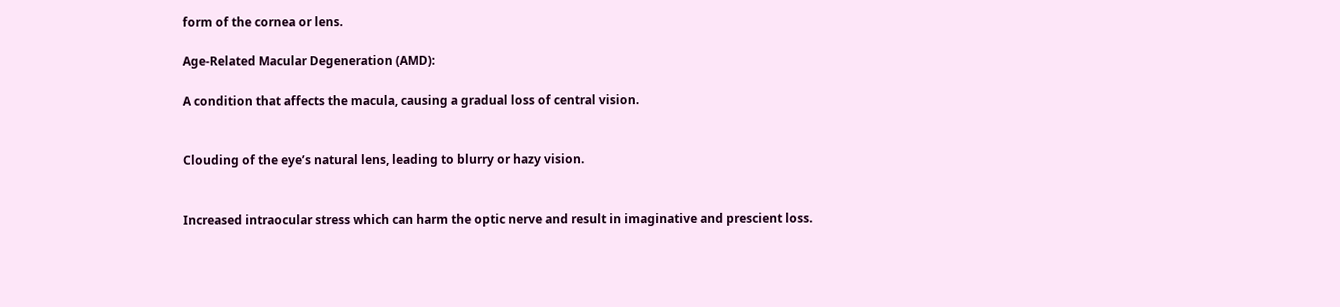form of the cornea or lens.

Age-Related Macular Degeneration (AMD):

A condition that affects the macula, causing a gradual loss of central vision.


Clouding of the eye’s natural lens, leading to blurry or hazy vision.


Increased intraocular stress which can harm the optic nerve and result in imaginative and prescient loss.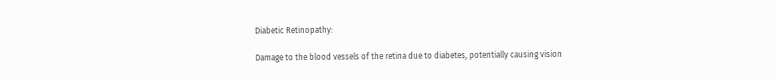Diabetic Retinopathy:

Damage to the blood vessels of the retina due to diabetes, potentially causing vision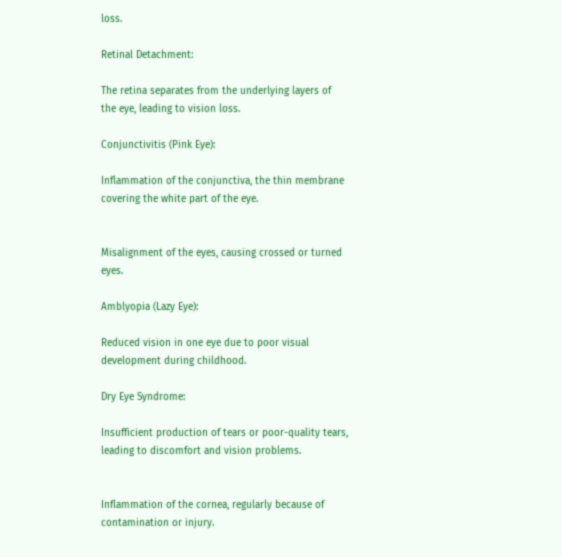loss.

Retinal Detachment:

The retina separates from the underlying layers of the eye, leading to vision loss.

Conjunctivitis (Pink Eye):

Inflammation of the conjunctiva, the thin membrane covering the white part of the eye.


Misalignment of the eyes, causing crossed or turned eyes.

Amblyopia (Lazy Eye):

Reduced vision in one eye due to poor visual development during childhood.

Dry Eye Syndrome:

Insufficient production of tears or poor-quality tears, leading to discomfort and vision problems.


Inflammation of the cornea, regularly because of contamination or injury.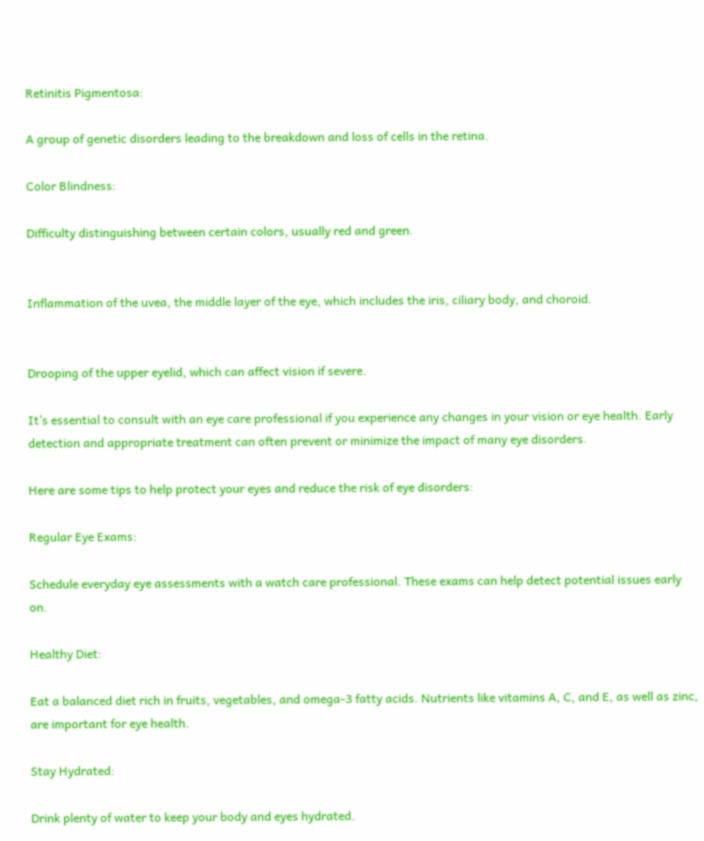Retinitis Pigmentosa:

A group of genetic disorders leading to the breakdown and loss of cells in the retina.

Color Blindness:

Difficulty distinguishing between certain colors, usually red and green.


Inflammation of the uvea, the middle layer of the eye, which includes the iris, ciliary body, and choroid.


Drooping of the upper eyelid, which can affect vision if severe.

It’s essential to consult with an eye care professional if you experience any changes in your vision or eye health. Early detection and appropriate treatment can often prevent or minimize the impact of many eye disorders.

Here are some tips to help protect your eyes and reduce the risk of eye disorders:

Regular Eye Exams:

Schedule everyday eye assessments with a watch care professional. These exams can help detect potential issues early on.

Healthy Diet:

Eat a balanced diet rich in fruits, vegetables, and omega-3 fatty acids. Nutrients like vitamins A, C, and E, as well as zinc, are important for eye health.

Stay Hydrated:

Drink plenty of water to keep your body and eyes hydrated.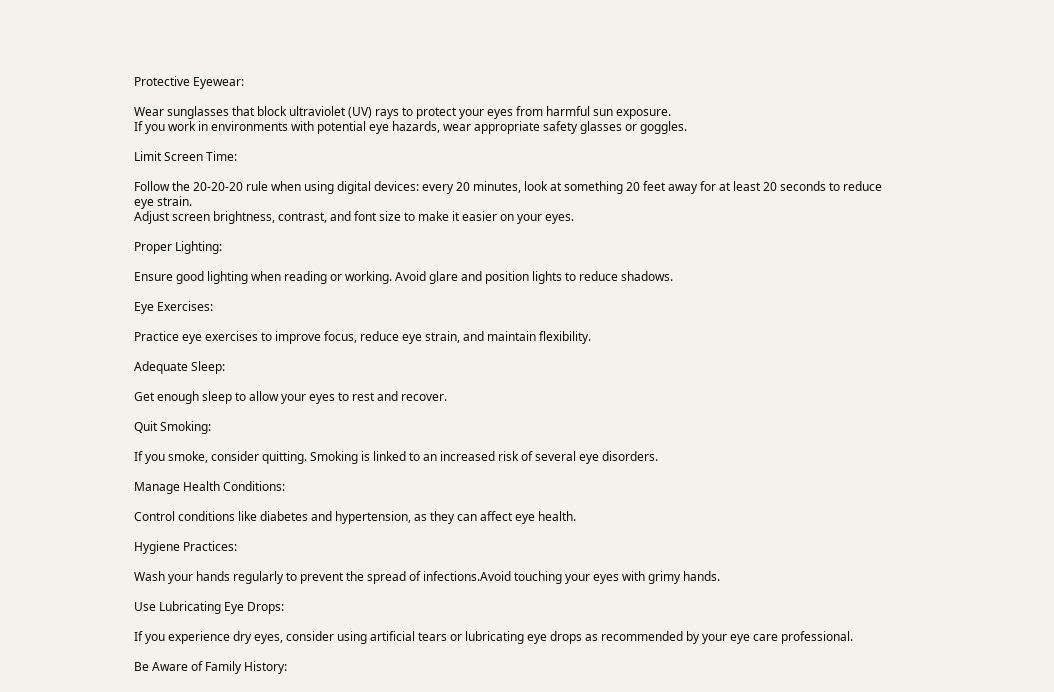Protective Eyewear:

Wear sunglasses that block ultraviolet (UV) rays to protect your eyes from harmful sun exposure.
If you work in environments with potential eye hazards, wear appropriate safety glasses or goggles.

Limit Screen Time:

Follow the 20-20-20 rule when using digital devices: every 20 minutes, look at something 20 feet away for at least 20 seconds to reduce eye strain.
Adjust screen brightness, contrast, and font size to make it easier on your eyes.

Proper Lighting:

Ensure good lighting when reading or working. Avoid glare and position lights to reduce shadows.

Eye Exercises:

Practice eye exercises to improve focus, reduce eye strain, and maintain flexibility.

Adequate Sleep:

Get enough sleep to allow your eyes to rest and recover.

Quit Smoking:

If you smoke, consider quitting. Smoking is linked to an increased risk of several eye disorders.

Manage Health Conditions:

Control conditions like diabetes and hypertension, as they can affect eye health.

Hygiene Practices:

Wash your hands regularly to prevent the spread of infections.Avoid touching your eyes with grimy hands.

Use Lubricating Eye Drops:

If you experience dry eyes, consider using artificial tears or lubricating eye drops as recommended by your eye care professional.

Be Aware of Family History: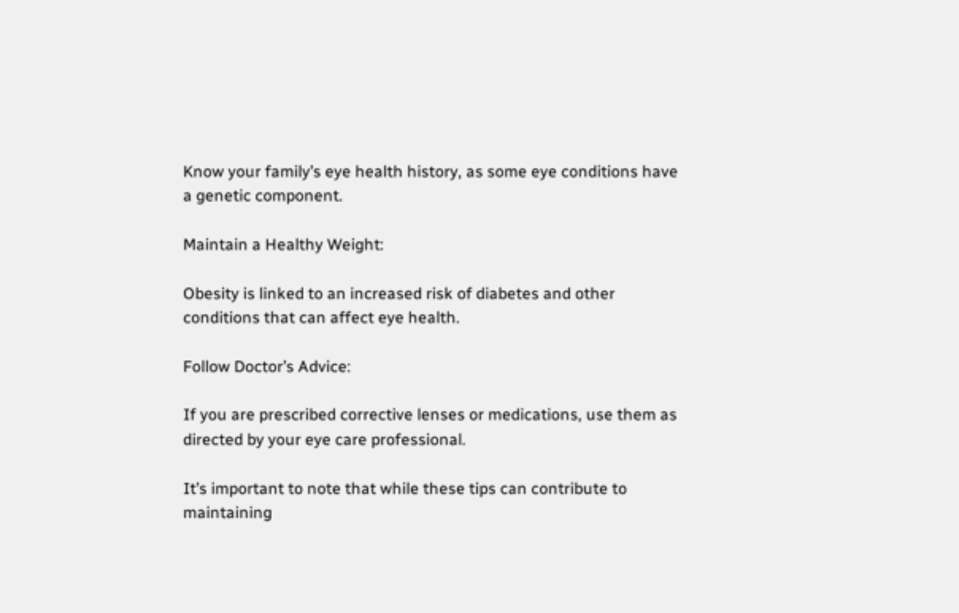Know your family’s eye health history, as some eye conditions have a genetic component.

Maintain a Healthy Weight:

Obesity is linked to an increased risk of diabetes and other conditions that can affect eye health.

Follow Doctor’s Advice:

If you are prescribed corrective lenses or medications, use them as directed by your eye care professional.

It’s important to note that while these tips can contribute to maintaining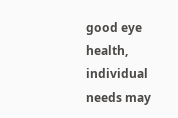good eye health, individual needs may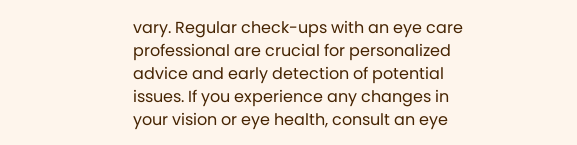vary. Regular check-ups with an eye care professional are crucial for personalized advice and early detection of potential issues. If you experience any changes in your vision or eye health, consult an eye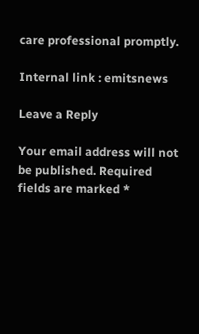care professional promptly.

Internal link : emitsnews

Leave a Reply

Your email address will not be published. Required fields are marked *